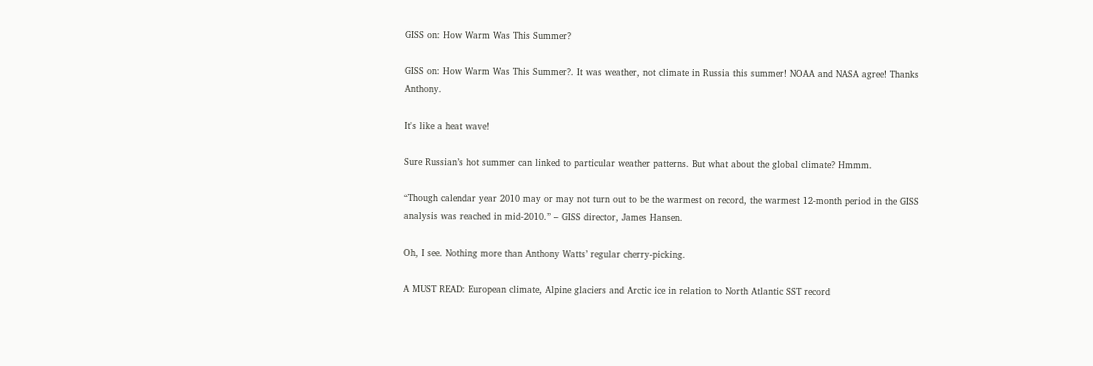GISS on: How Warm Was This Summer?

GISS on: How Warm Was This Summer?. It was weather, not climate in Russia this summer! NOAA and NASA agree! Thanks Anthony.

It's like a heat wave!

Sure Russian’s hot summer can linked to particular weather patterns. But what about the global climate? Hmmm.

“Though calendar year 2010 may or may not turn out to be the warmest on record, the warmest 12-month period in the GISS analysis was reached in mid-2010.” – GISS director, James Hansen.

Oh, I see. Nothing more than Anthony Watts’ regular cherry-picking.

A MUST READ: European climate, Alpine glaciers and Arctic ice in relation to North Atlantic SST record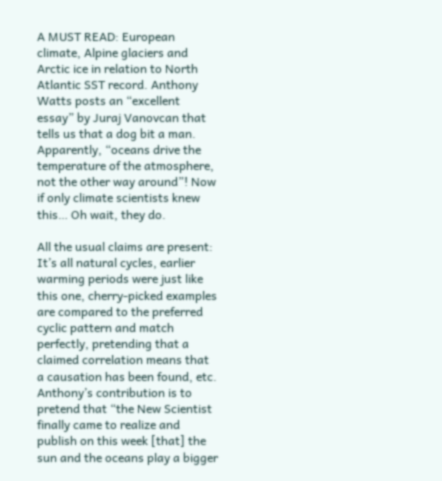A MUST READ: European climate, Alpine glaciers and Arctic ice in relation to North Atlantic SST record. Anthony Watts posts an “excellent essay” by Juraj Vanovcan that tells us that a dog bit a man. Apparently, “oceans drive the temperature of the atmosphere, not the other way around”! Now if only climate scientists knew this… Oh wait, they do.

All the usual claims are present: It’s all natural cycles, earlier warming periods were just like this one, cherry-picked examples are compared to the preferred cyclic pattern and match perfectly, pretending that a claimed correlation means that a causation has been found, etc. Anthony’s contribution is to pretend that “the New Scientist finally came to realize and publish on this week [that] the sun and the oceans play a bigger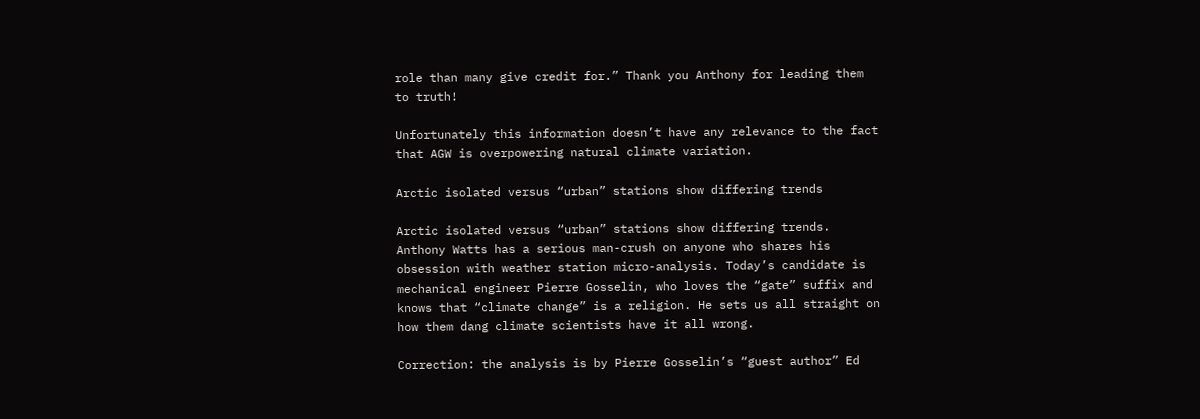role than many give credit for.” Thank you Anthony for leading them to truth!

Unfortunately this information doesn’t have any relevance to the fact that AGW is overpowering natural climate variation.

Arctic isolated versus “urban” stations show differing trends

Arctic isolated versus “urban” stations show differing trends. Anthony Watts has a serious man-crush on anyone who shares his obsession with weather station micro-analysis. Today’s candidate is mechanical engineer Pierre Gosselin, who loves the “gate” suffix and knows that “climate change” is a religion. He sets us all straight on how them dang climate scientists have it all wrong.

Correction: the analysis is by Pierre Gosselin’s “guest author” Ed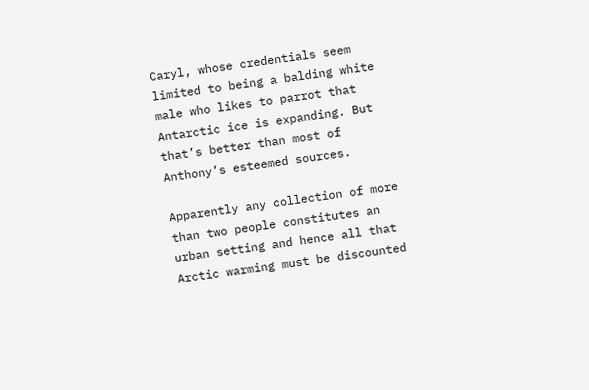Caryl, whose credentials seem limited to being a balding white male who likes to parrot that Antarctic ice is expanding. But that’s better than most of Anthony’s esteemed sources.

Apparently any collection of more than two people constitutes an urban setting and hence all that Arctic warming must be discounted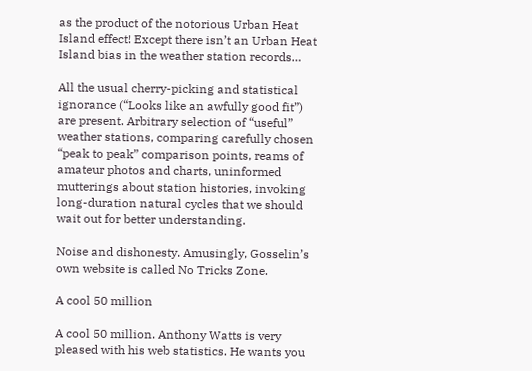as the product of the notorious Urban Heat Island effect! Except there isn’t an Urban Heat Island bias in the weather station records…

All the usual cherry-picking and statistical ignorance (“Looks like an awfully good fit”) are present. Arbitrary selection of “useful” weather stations, comparing carefully chosen “peak to peak” comparison points, reams of amateur photos and charts, uninformed mutterings about station histories, invoking long-duration natural cycles that we should wait out for better understanding.

Noise and dishonesty. Amusingly, Gosselin’s own website is called No Tricks Zone.

A cool 50 million

A cool 50 million. Anthony Watts is very pleased with his web statistics. He wants you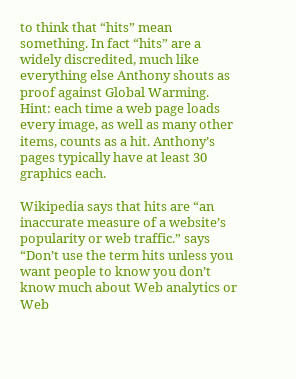to think that “hits” mean something. In fact “hits” are a widely discredited, much like everything else Anthony shouts as proof against Global Warming. Hint: each time a web page loads every image, as well as many other items, counts as a hit. Anthony’s pages typically have at least 30 graphics each.

Wikipedia says that hits are “an inaccurate measure of a website’s popularity or web traffic.” says “Don’t use the term hits unless you want people to know you don’t know much about Web analytics or Web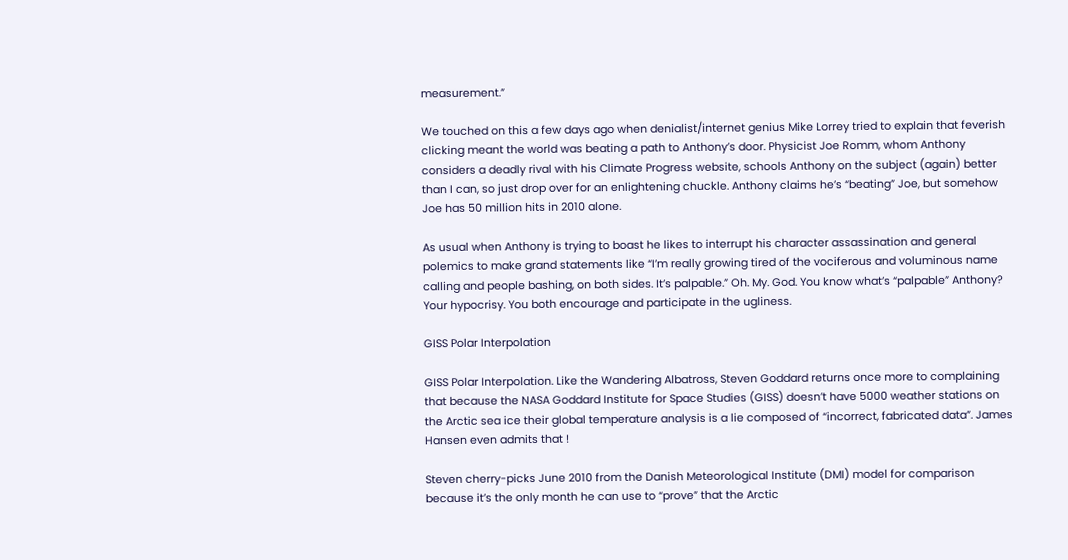measurement.”

We touched on this a few days ago when denialist/internet genius Mike Lorrey tried to explain that feverish clicking meant the world was beating a path to Anthony’s door. Physicist Joe Romm, whom Anthony considers a deadly rival with his Climate Progress website, schools Anthony on the subject (again) better than I can, so just drop over for an enlightening chuckle. Anthony claims he’s “beating” Joe, but somehow Joe has 50 million hits in 2010 alone.

As usual when Anthony is trying to boast he likes to interrupt his character assassination and general polemics to make grand statements like “I’m really growing tired of the vociferous and voluminous name calling and people bashing, on both sides. It’s palpable.” Oh. My. God. You know what’s “palpable” Anthony? Your hypocrisy. You both encourage and participate in the ugliness.

GISS Polar Interpolation

GISS Polar Interpolation. Like the Wandering Albatross, Steven Goddard returns once more to complaining that because the NASA Goddard Institute for Space Studies (GISS) doesn’t have 5000 weather stations on the Arctic sea ice their global temperature analysis is a lie composed of “incorrect, fabricated data”. James Hansen even admits that !

Steven cherry-picks June 2010 from the Danish Meteorological Institute (DMI) model for comparison because it’s the only month he can use to “prove” that the Arctic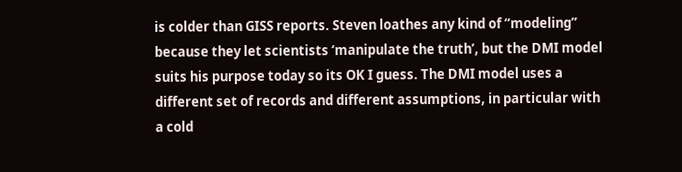is colder than GISS reports. Steven loathes any kind of “modeling” because they let scientists ‘manipulate the truth’, but the DMI model suits his purpose today so its OK I guess. The DMI model uses a different set of records and different assumptions, in particular with a cold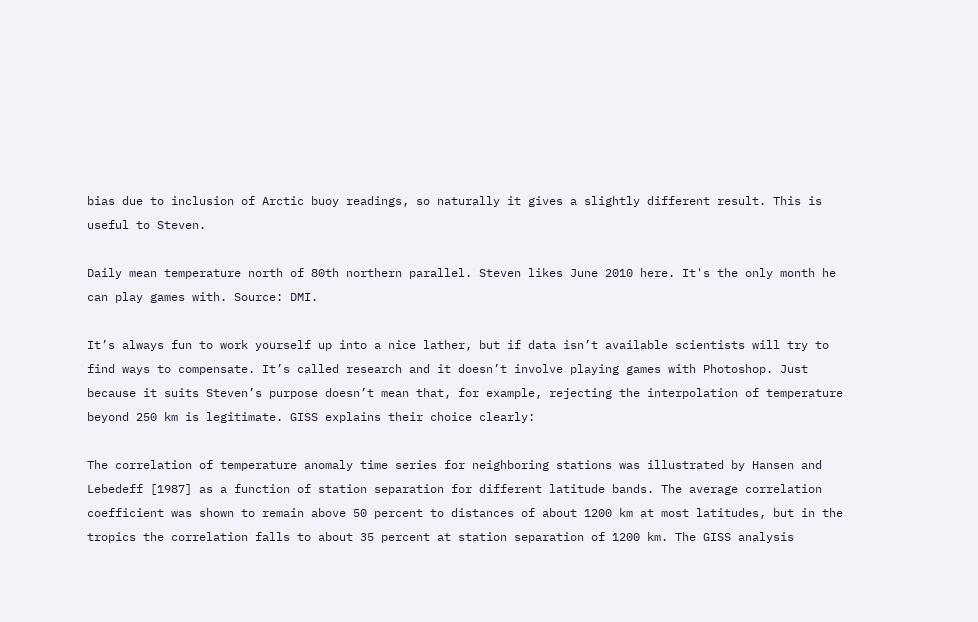bias due to inclusion of Arctic buoy readings, so naturally it gives a slightly different result. This is useful to Steven.

Daily mean temperature north of 80th northern parallel. Steven likes June 2010 here. It's the only month he can play games with. Source: DMI.

It’s always fun to work yourself up into a nice lather, but if data isn’t available scientists will try to find ways to compensate. It’s called research and it doesn’t involve playing games with Photoshop. Just because it suits Steven’s purpose doesn’t mean that, for example, rejecting the interpolation of temperature beyond 250 km is legitimate. GISS explains their choice clearly:

The correlation of temperature anomaly time series for neighboring stations was illustrated by Hansen and Lebedeff [1987] as a function of station separation for different latitude bands. The average correlation coefficient was shown to remain above 50 percent to distances of about 1200 km at most latitudes, but in the tropics the correlation falls to about 35 percent at station separation of 1200 km. The GISS analysis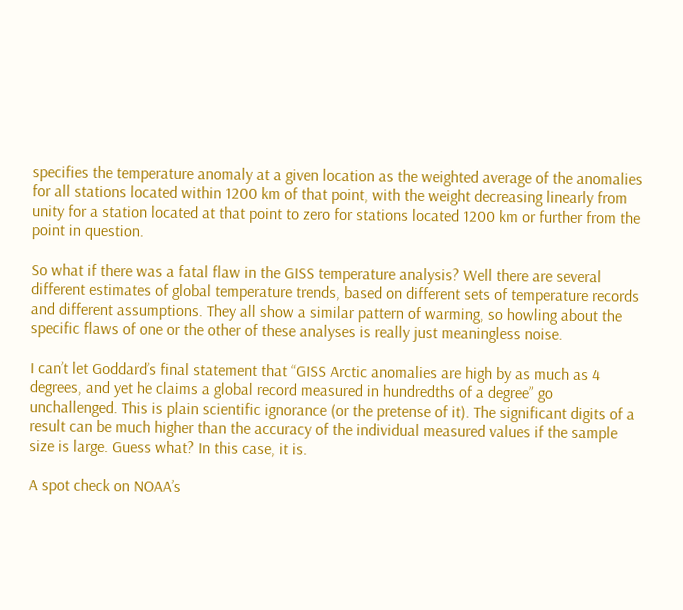specifies the temperature anomaly at a given location as the weighted average of the anomalies for all stations located within 1200 km of that point, with the weight decreasing linearly from unity for a station located at that point to zero for stations located 1200 km or further from the point in question.

So what if there was a fatal flaw in the GISS temperature analysis? Well there are several different estimates of global temperature trends, based on different sets of temperature records and different assumptions. They all show a similar pattern of warming, so howling about the specific flaws of one or the other of these analyses is really just meaningless noise.

I can’t let Goddard’s final statement that “GISS Arctic anomalies are high by as much as 4 degrees, and yet he claims a global record measured in hundredths of a degree” go unchallenged. This is plain scientific ignorance (or the pretense of it). The significant digits of a result can be much higher than the accuracy of the individual measured values if the sample size is large. Guess what? In this case, it is.

A spot check on NOAA’s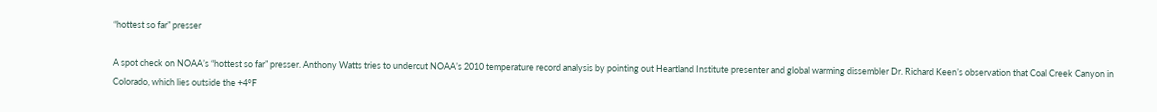“hottest so far” presser

A spot check on NOAA’s “hottest so far” presser. Anthony Watts tries to undercut NOAA’s 2010 temperature record analysis by pointing out Heartland Institute presenter and global warming dissembler Dr. Richard Keen’s observation that Coal Creek Canyon in Colorado, which lies outside the +4°F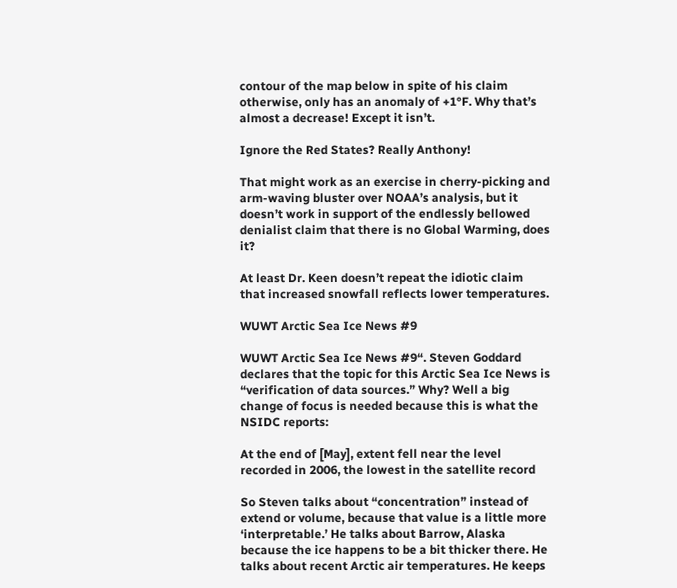contour of the map below in spite of his claim otherwise, only has an anomaly of +1°F. Why that’s almost a decrease! Except it isn’t.

Ignore the Red States? Really Anthony!

That might work as an exercise in cherry-picking and arm-waving bluster over NOAA’s analysis, but it doesn’t work in support of the endlessly bellowed denialist claim that there is no Global Warming, does it?

At least Dr. Keen doesn’t repeat the idiotic claim that increased snowfall reflects lower temperatures.

WUWT Arctic Sea Ice News #9

WUWT Arctic Sea Ice News #9“. Steven Goddard declares that the topic for this Arctic Sea Ice News is “verification of data sources.” Why? Well a big change of focus is needed because this is what the NSIDC reports:

At the end of [May], extent fell near the level recorded in 2006, the lowest in the satellite record

So Steven talks about “concentration” instead of extend or volume, because that value is a little more ‘interpretable.’ He talks about Barrow, Alaska because the ice happens to be a bit thicker there. He talks about recent Arctic air temperatures. He keeps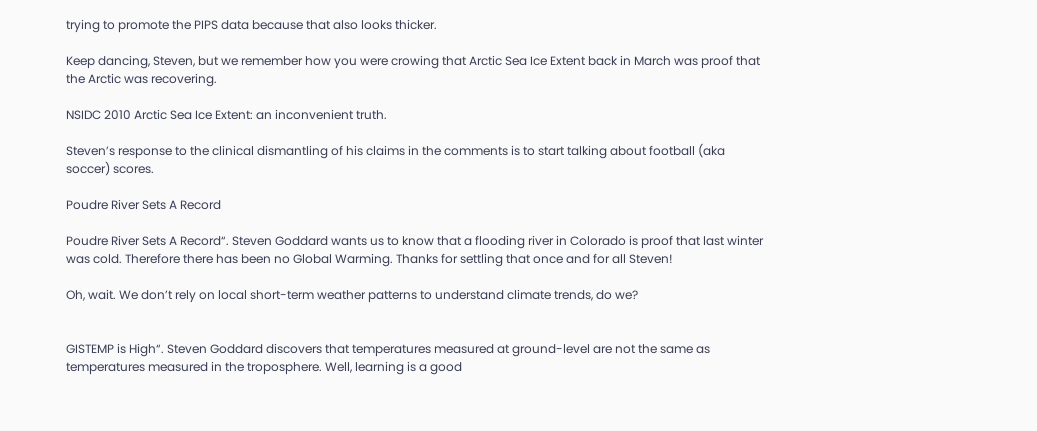trying to promote the PIPS data because that also looks thicker.

Keep dancing, Steven, but we remember how you were crowing that Arctic Sea Ice Extent back in March was proof that the Arctic was recovering.

NSIDC 2010 Arctic Sea Ice Extent: an inconvenient truth.

Steven’s response to the clinical dismantling of his claims in the comments is to start talking about football (aka soccer) scores.

Poudre River Sets A Record

Poudre River Sets A Record“. Steven Goddard wants us to know that a flooding river in Colorado is proof that last winter was cold. Therefore there has been no Global Warming. Thanks for settling that once and for all Steven!

Oh, wait. We don’t rely on local short-term weather patterns to understand climate trends, do we?


GISTEMP is High“. Steven Goddard discovers that temperatures measured at ground-level are not the same as temperatures measured in the troposphere. Well, learning is a good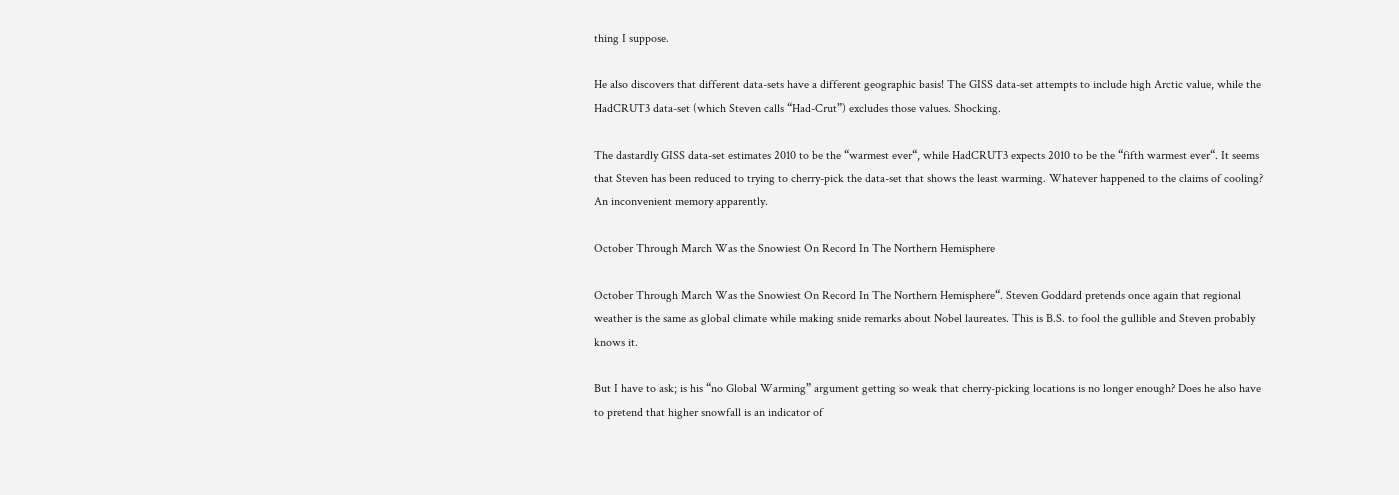thing I suppose.

He also discovers that different data-sets have a different geographic basis! The GISS data-set attempts to include high Arctic value, while the HadCRUT3 data-set (which Steven calls “Had-Crut”) excludes those values. Shocking.

The dastardly GISS data-set estimates 2010 to be the “warmest ever“, while HadCRUT3 expects 2010 to be the “fifth warmest ever“. It seems that Steven has been reduced to trying to cherry-pick the data-set that shows the least warming. Whatever happened to the claims of cooling? An inconvenient memory apparently.

October Through March Was the Snowiest On Record In The Northern Hemisphere

October Through March Was the Snowiest On Record In The Northern Hemisphere“. Steven Goddard pretends once again that regional weather is the same as global climate while making snide remarks about Nobel laureates. This is B.S. to fool the gullible and Steven probably knows it.

But I have to ask; is his “no Global Warming” argument getting so weak that cherry-picking locations is no longer enough? Does he also have to pretend that higher snowfall is an indicator of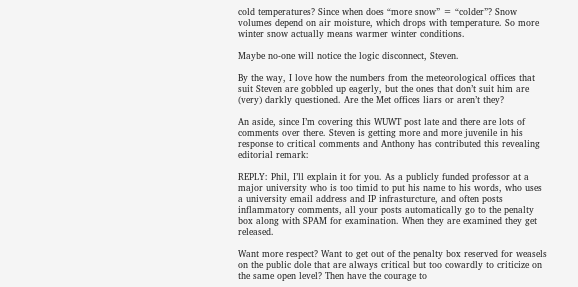cold temperatures? Since when does “more snow” = “colder”? Snow volumes depend on air moisture, which drops with temperature. So more winter snow actually means warmer winter conditions.

Maybe no-one will notice the logic disconnect, Steven.

By the way, I love how the numbers from the meteorological offices that suit Steven are gobbled up eagerly, but the ones that don’t suit him are (very) darkly questioned. Are the Met offices liars or aren’t they?

An aside, since I’m covering this WUWT post late and there are lots of comments over there. Steven is getting more and more juvenile in his response to critical comments and Anthony has contributed this revealing editorial remark:

REPLY: Phil, I’ll explain it for you. As a publicly funded professor at a major university who is too timid to put his name to his words, who uses a university email address and IP infrasturcture, and often posts inflammatory comments, all your posts automatically go to the penalty box along with SPAM for examination. When they are examined they get released.

Want more respect? Want to get out of the penalty box reserved for weasels on the public dole that are always critical but too cowardly to criticize on the same open level? Then have the courage to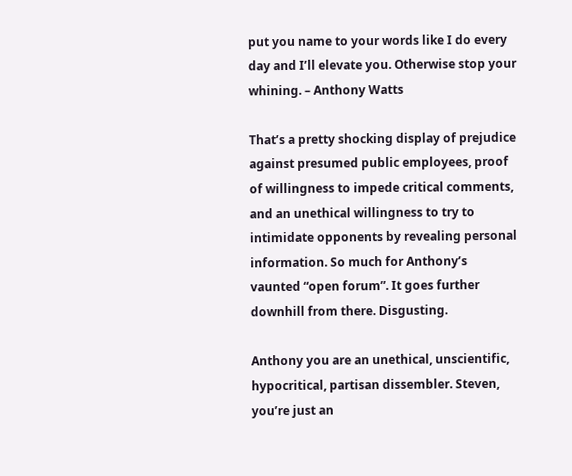put you name to your words like I do every day and I’ll elevate you. Otherwise stop your whining. – Anthony Watts

That’s a pretty shocking display of prejudice against presumed public employees, proof of willingness to impede critical comments, and an unethical willingness to try to intimidate opponents by revealing personal information. So much for Anthony’s vaunted “open forum”. It goes further downhill from there. Disgusting.

Anthony you are an unethical, unscientific, hypocritical, partisan dissembler. Steven, you’re just an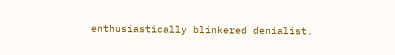enthusiastically blinkered denialist.